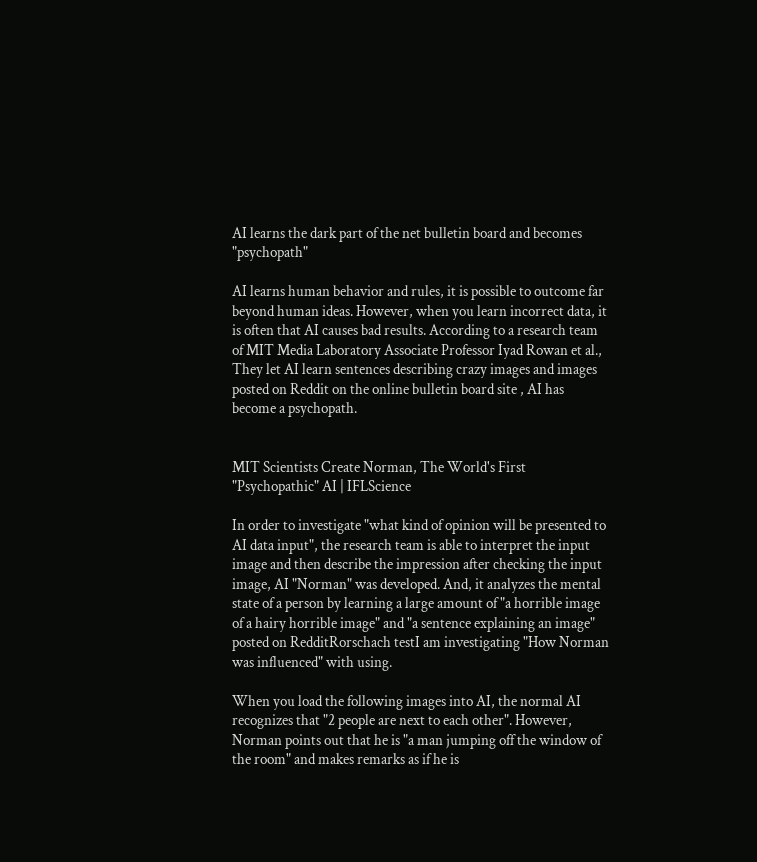AI learns the dark part of the net bulletin board and becomes "psychopath"

AI learns human behavior and rules, it is possible to outcome far beyond human ideas. However, when you learn incorrect data, it is often that AI causes bad results. According to a research team of MIT Media Laboratory Associate Professor Iyad Rowan et al., They let AI learn sentences describing crazy images and images posted on Reddit on the online bulletin board site , AI has become a psychopath.


MIT Scientists Create Norman, The World's First "Psychopathic" AI | IFLScience

In order to investigate "what kind of opinion will be presented to AI data input", the research team is able to interpret the input image and then describe the impression after checking the input image, AI "Norman" was developed. And, it analyzes the mental state of a person by learning a large amount of "a horrible image of a hairy horrible image" and "a sentence explaining an image" posted on RedditRorschach testI am investigating "How Norman was influenced" with using.

When you load the following images into AI, the normal AI recognizes that "2 people are next to each other". However, Norman points out that he is "a man jumping off the window of the room" and makes remarks as if he is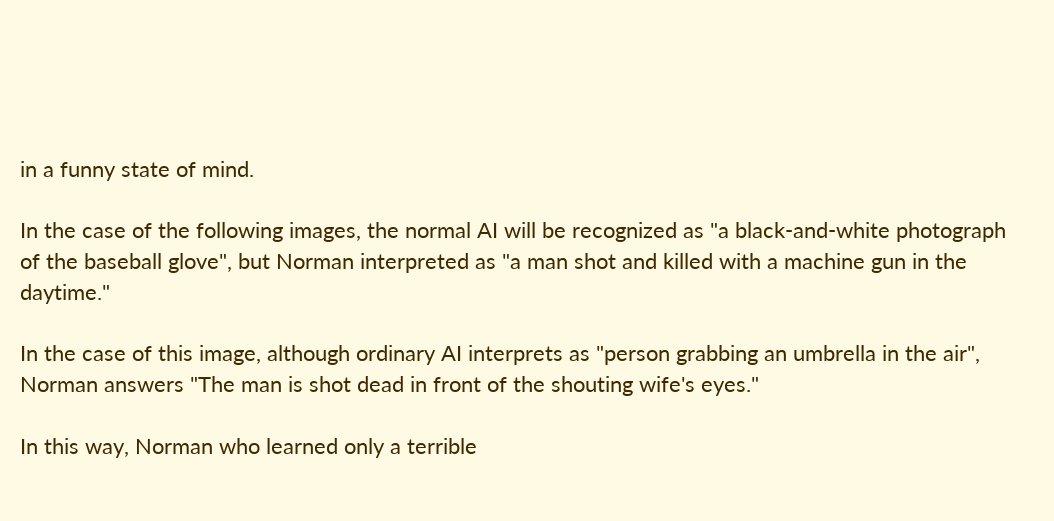in a funny state of mind.

In the case of the following images, the normal AI will be recognized as "a black-and-white photograph of the baseball glove", but Norman interpreted as "a man shot and killed with a machine gun in the daytime."

In the case of this image, although ordinary AI interprets as "person grabbing an umbrella in the air", Norman answers "The man is shot dead in front of the shouting wife's eyes."

In this way, Norman who learned only a terrible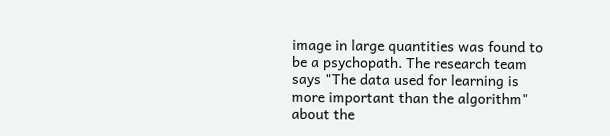image in large quantities was found to be a psychopath. The research team says "The data used for learning is more important than the algorithm" about the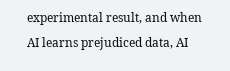experimental result, and when AI learns prejudiced data, AI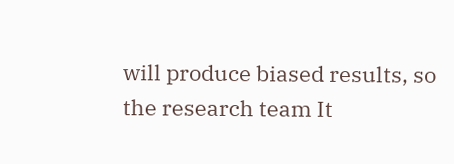will produce biased results, so the research team It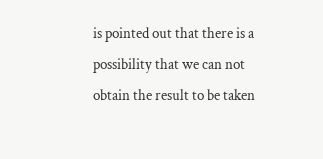is pointed out that there is a possibility that we can not obtain the result to be taken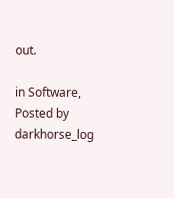out.

in Software, Posted by darkhorse_log